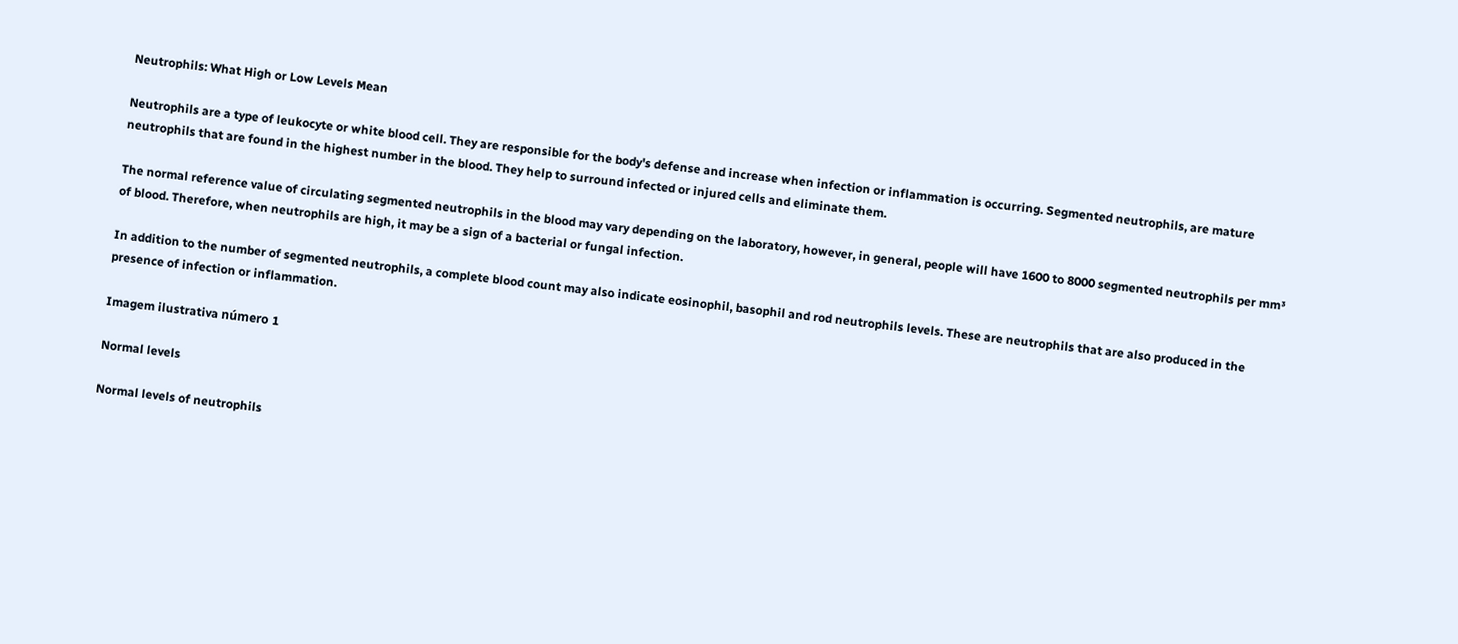Neutrophils: What High or Low Levels Mean

Neutrophils are a type of leukocyte or white blood cell. They are responsible for the body's defense and increase when infection or inflammation is occurring. Segmented neutrophils, are mature neutrophils that are found in the highest number in the blood. They help to surround infected or injured cells and eliminate them.

The normal reference value of circulating segmented neutrophils in the blood may vary depending on the laboratory, however, in general, people will have 1600 to 8000 segmented neutrophils per mm³ of blood. Therefore, when neutrophils are high, it may be a sign of a bacterial or fungal infection.

In addition to the number of segmented neutrophils, a complete blood count may also indicate eosinophil, basophil and rod neutrophils levels. These are neutrophils that are also produced in the presence of infection or inflammation.

Imagem ilustrativa número 1

Normal levels

Normal levels of neutrophils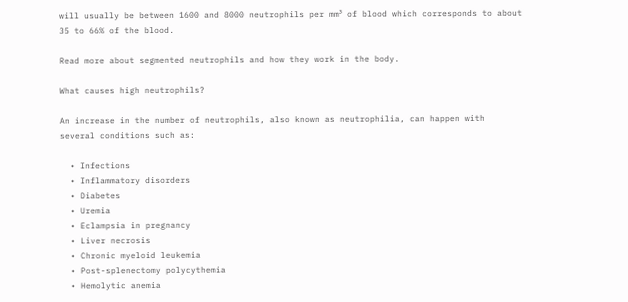will usually be between 1600 and 8000 neutrophils per mm³ of blood which corresponds to about 35 to 66% of the blood.

Read more about segmented neutrophils and how they work in the body.

What causes high neutrophils?

An increase in the number of neutrophils, also known as neutrophilia, can happen with several conditions such as:

  • Infections
  • Inflammatory disorders
  • Diabetes
  • Uremia
  • Eclampsia in pregnancy
  • Liver necrosis
  • Chronic myeloid leukemia
  • Post-splenectomy polycythemia
  • Hemolytic anemia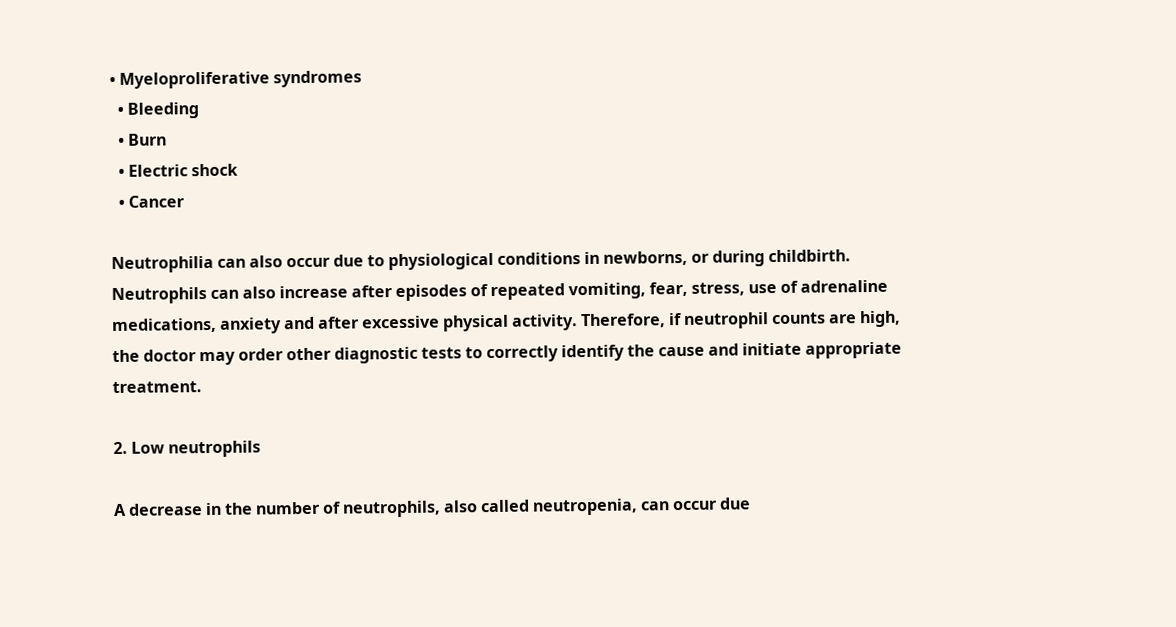• Myeloproliferative syndromes
  • Bleeding
  • Burn
  • Electric shock
  • Cancer

Neutrophilia can also occur due to physiological conditions in newborns, or during childbirth. Neutrophils can also increase after episodes of repeated vomiting, fear, stress, use of adrenaline medications, anxiety and after excessive physical activity. Therefore, if neutrophil counts are high, the doctor may order other diagnostic tests to correctly identify the cause and initiate appropriate treatment.

2. Low neutrophils

A decrease in the number of neutrophils, also called neutropenia, can occur due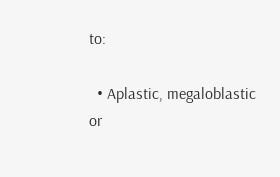to:

  • Aplastic, megaloblastic or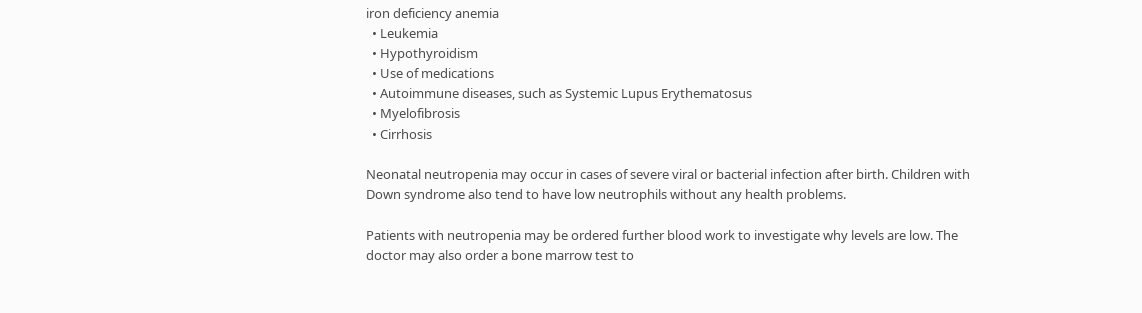iron deficiency anemia
  • Leukemia
  • Hypothyroidism
  • Use of medications
  • Autoimmune diseases, such as Systemic Lupus Erythematosus
  • Myelofibrosis
  • Cirrhosis

Neonatal neutropenia may occur in cases of severe viral or bacterial infection after birth. Children with Down syndrome also tend to have low neutrophils without any health problems.

Patients with neutropenia may be ordered further blood work to investigate why levels are low. The doctor may also order a bone marrow test to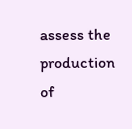assess the production of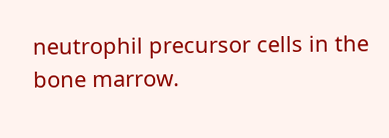neutrophil precursor cells in the bone marrow.